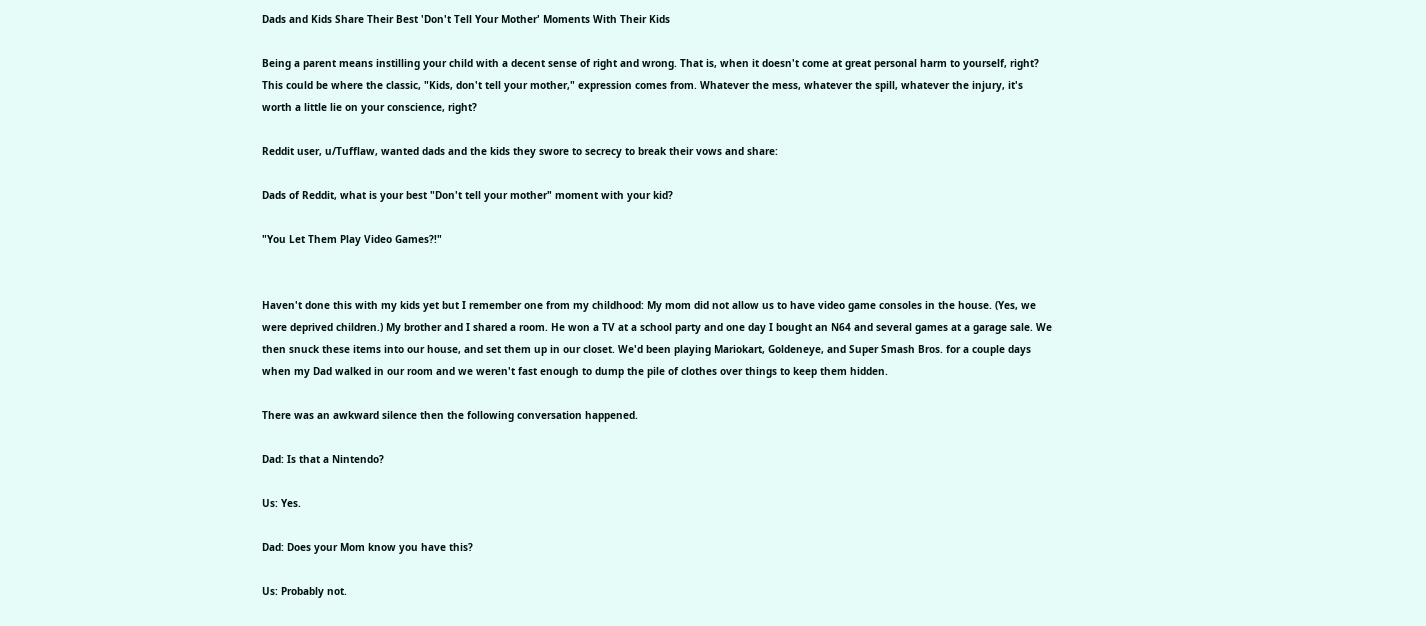Dads and Kids Share Their Best 'Don't Tell Your Mother' Moments With Their Kids

Being a parent means instilling your child with a decent sense of right and wrong. That is, when it doesn't come at great personal harm to yourself, right? This could be where the classic, "Kids, don't tell your mother," expression comes from. Whatever the mess, whatever the spill, whatever the injury, it's worth a little lie on your conscience, right?

Reddit user, u/Tufflaw, wanted dads and the kids they swore to secrecy to break their vows and share:

Dads of Reddit, what is your best "Don't tell your mother" moment with your kid?

"You Let Them Play Video Games?!"


Haven't done this with my kids yet but I remember one from my childhood: My mom did not allow us to have video game consoles in the house. (Yes, we were deprived children.) My brother and I shared a room. He won a TV at a school party and one day I bought an N64 and several games at a garage sale. We then snuck these items into our house, and set them up in our closet. We'd been playing Mariokart, Goldeneye, and Super Smash Bros. for a couple days when my Dad walked in our room and we weren't fast enough to dump the pile of clothes over things to keep them hidden.

There was an awkward silence then the following conversation happened.

Dad: Is that a Nintendo?

Us: Yes.

Dad: Does your Mom know you have this?

Us: Probably not.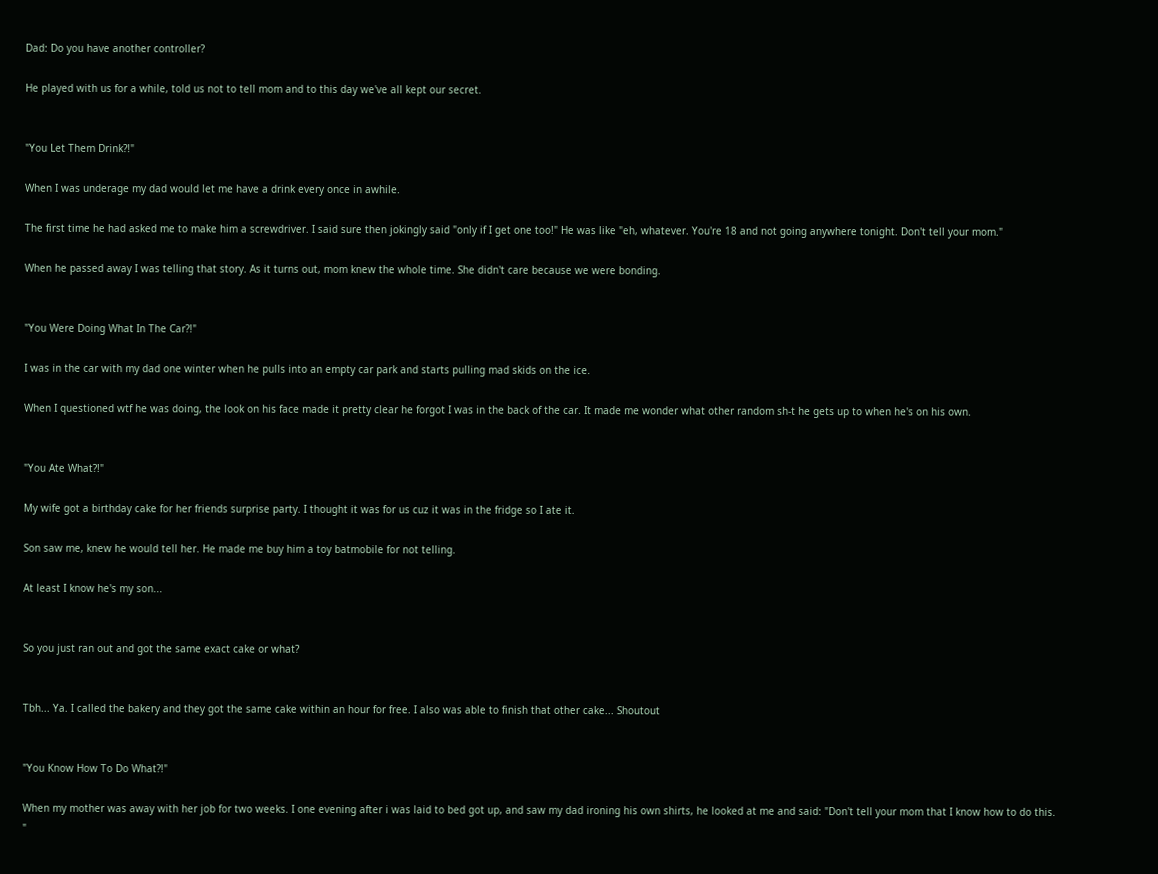Dad: Do you have another controller?

He played with us for a while, told us not to tell mom and to this day we've all kept our secret.


"You Let Them Drink?!"

When I was underage my dad would let me have a drink every once in awhile.

The first time he had asked me to make him a screwdriver. I said sure then jokingly said "only if I get one too!" He was like "eh, whatever. You're 18 and not going anywhere tonight. Don't tell your mom."

When he passed away I was telling that story. As it turns out, mom knew the whole time. She didn't care because we were bonding.


"You Were Doing What In The Car?!"

I was in the car with my dad one winter when he pulls into an empty car park and starts pulling mad skids on the ice.

When I questioned wtf he was doing, the look on his face made it pretty clear he forgot I was in the back of the car. It made me wonder what other random sh-t he gets up to when he's on his own.


"You Ate What?!"

My wife got a birthday cake for her friends surprise party. I thought it was for us cuz it was in the fridge so I ate it.

Son saw me, knew he would tell her. He made me buy him a toy batmobile for not telling.

At least I know he's my son...


So you just ran out and got the same exact cake or what?


Tbh... Ya. I called the bakery and they got the same cake within an hour for free. I also was able to finish that other cake... Shoutout


"You Know How To Do What?!"

When my mother was away with her job for two weeks. I one evening after i was laid to bed got up, and saw my dad ironing his own shirts, he looked at me and said: "Don't tell your mom that I know how to do this. "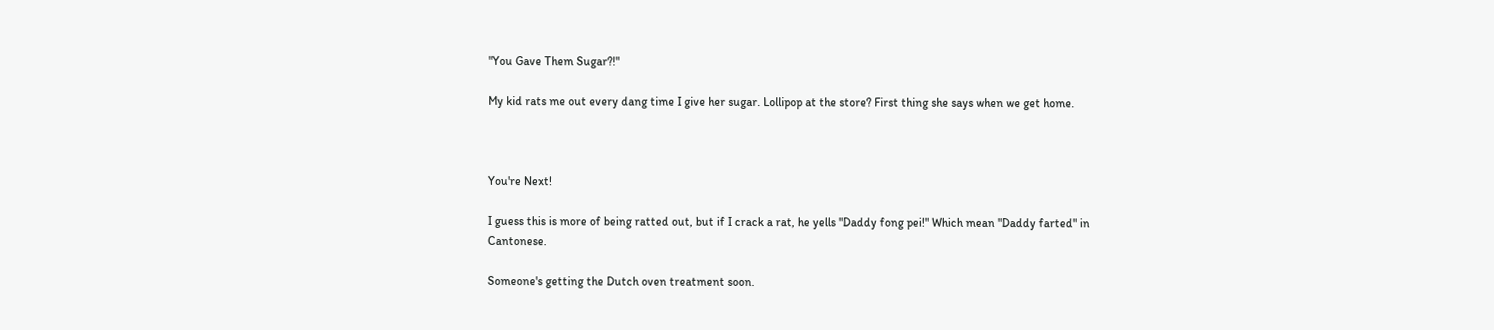"You Gave Them Sugar?!"

My kid rats me out every dang time I give her sugar. Lollipop at the store? First thing she says when we get home.



You're Next!

I guess this is more of being ratted out, but if I crack a rat, he yells "Daddy fong pei!" Which mean "Daddy farted" in Cantonese.

Someone's getting the Dutch oven treatment soon.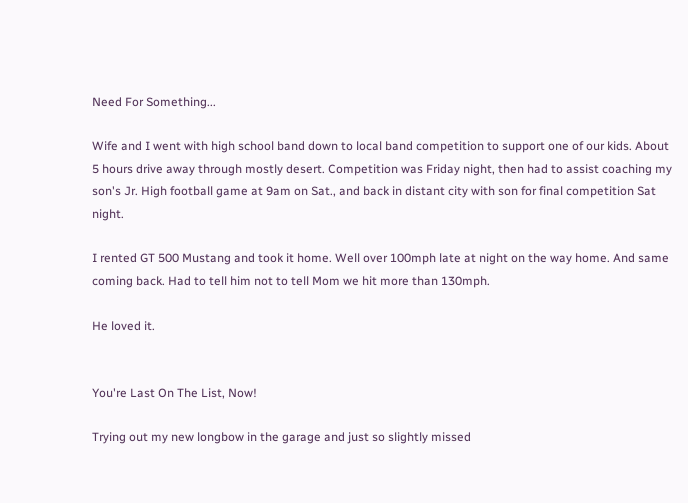Need For Something...

Wife and I went with high school band down to local band competition to support one of our kids. About 5 hours drive away through mostly desert. Competition was Friday night, then had to assist coaching my son's Jr. High football game at 9am on Sat., and back in distant city with son for final competition Sat night.

I rented GT 500 Mustang and took it home. Well over 100mph late at night on the way home. And same coming back. Had to tell him not to tell Mom we hit more than 130mph.

He loved it.


You're Last On The List, Now!

Trying out my new longbow in the garage and just so slightly missed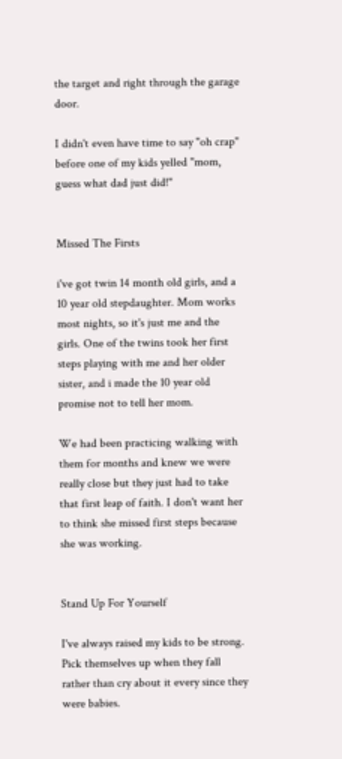the target and right through the garage door.

I didn't even have time to say "oh crap" before one of my kids yelled "mom, guess what dad just did!"


Missed The Firsts

i've got twin 14 month old girls, and a 10 year old stepdaughter. Mom works most nights, so it's just me and the girls. One of the twins took her first steps playing with me and her older sister, and i made the 10 year old promise not to tell her mom.

We had been practicing walking with them for months and knew we were really close but they just had to take that first leap of faith. I don't want her to think she missed first steps because she was working.


Stand Up For Yourself

I've always raised my kids to be strong. Pick themselves up when they fall rather than cry about it every since they were babies.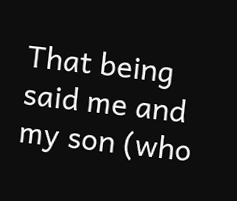That being said me and my son (who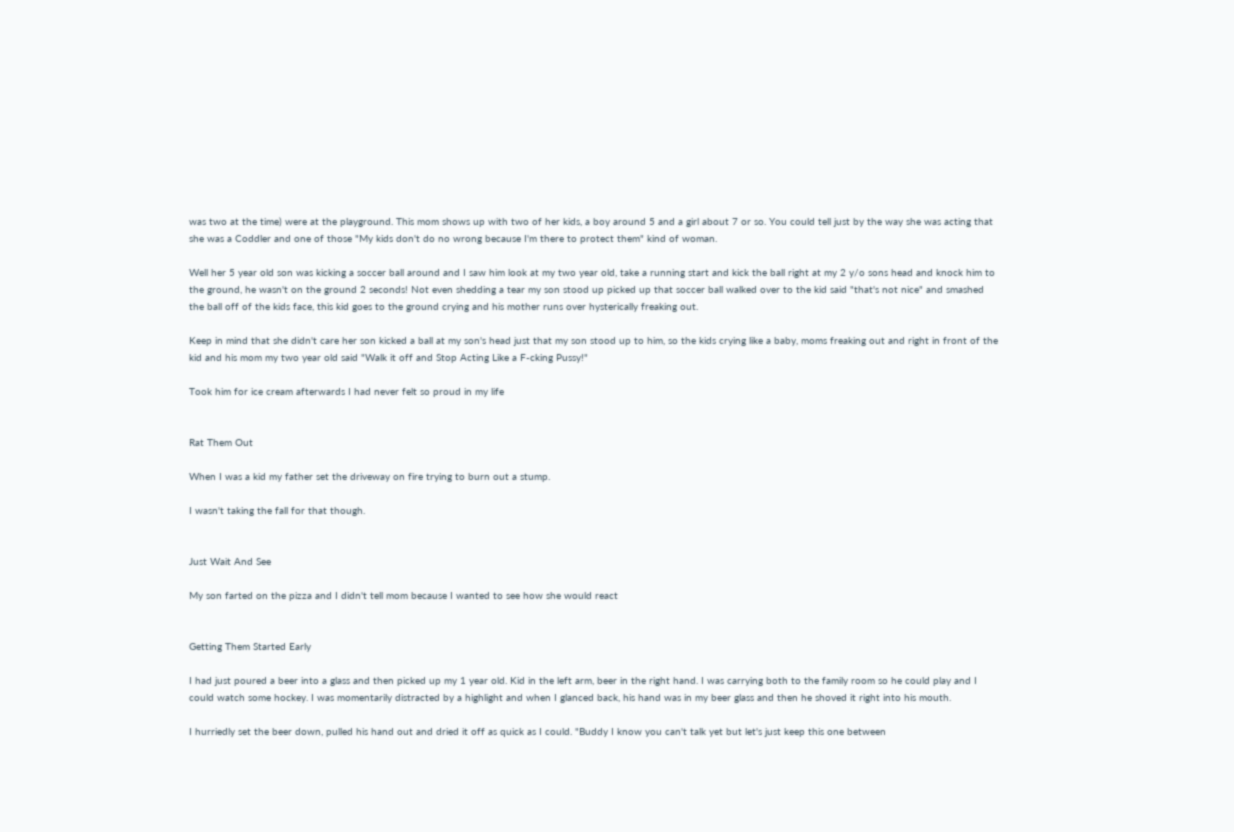was two at the time) were at the playground. This mom shows up with two of her kids, a boy around 5 and a girl about 7 or so. You could tell just by the way she was acting that she was a Coddler and one of those "My kids don't do no wrong because I'm there to protect them" kind of woman.

Well her 5 year old son was kicking a soccer ball around and I saw him look at my two year old, take a running start and kick the ball right at my 2 y/o sons head and knock him to the ground, he wasn't on the ground 2 seconds! Not even shedding a tear my son stood up picked up that soccer ball walked over to the kid said "that's not nice" and smashed the ball off of the kids face, this kid goes to the ground crying and his mother runs over hysterically freaking out.

Keep in mind that she didn't care her son kicked a ball at my son's head just that my son stood up to him, so the kids crying like a baby, moms freaking out and right in front of the kid and his mom my two year old said "Walk it off and Stop Acting Like a F-cking Pussy!"

Took him for ice cream afterwards I had never felt so proud in my life


Rat Them Out

When I was a kid my father set the driveway on fire trying to burn out a stump.

I wasn't taking the fall for that though.


Just Wait And See

My son farted on the pizza and I didn't tell mom because I wanted to see how she would react


Getting Them Started Early

I had just poured a beer into a glass and then picked up my 1 year old. Kid in the left arm, beer in the right hand. I was carrying both to the family room so he could play and I could watch some hockey. I was momentarily distracted by a highlight and when I glanced back, his hand was in my beer glass and then he shoved it right into his mouth.

I hurriedly set the beer down, pulled his hand out and dried it off as quick as I could. "Buddy I know you can't talk yet but let's just keep this one between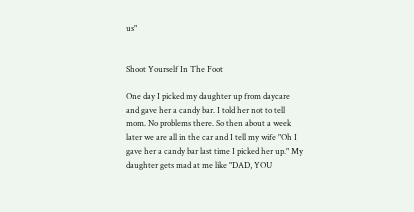us"


Shoot Yourself In The Foot

One day I picked my daughter up from daycare and gave her a candy bar. I told her not to tell mom. No problems there. So then about a week later we are all in the car and I tell my wife "Oh I gave her a candy bar last time I picked her up." My daughter gets mad at me like "DAD, YOU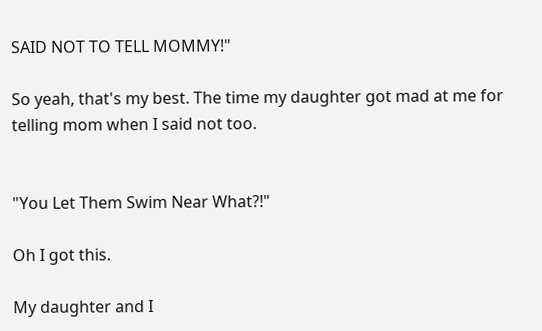SAID NOT TO TELL MOMMY!"

So yeah, that's my best. The time my daughter got mad at me for telling mom when I said not too.


"You Let Them Swim Near What?!"

Oh I got this.

My daughter and I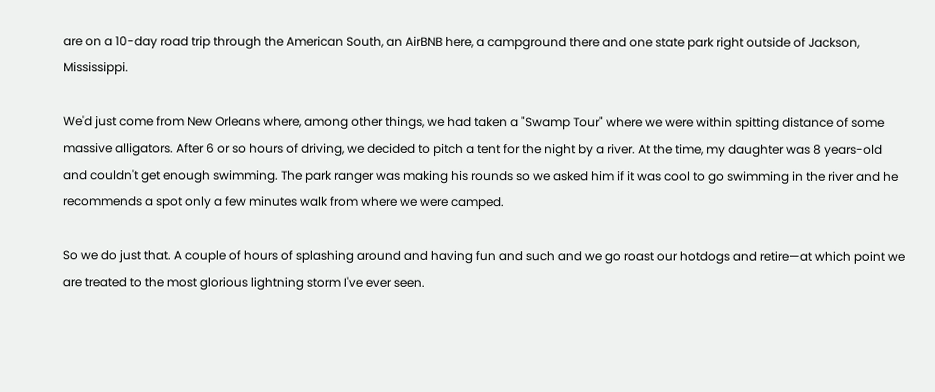are on a 10-day road trip through the American South, an AirBNB here, a campground there and one state park right outside of Jackson, Mississippi.

We'd just come from New Orleans where, among other things, we had taken a "Swamp Tour" where we were within spitting distance of some massive alligators. After 6 or so hours of driving, we decided to pitch a tent for the night by a river. At the time, my daughter was 8 years-old and couldn't get enough swimming. The park ranger was making his rounds so we asked him if it was cool to go swimming in the river and he recommends a spot only a few minutes walk from where we were camped.

So we do just that. A couple of hours of splashing around and having fun and such and we go roast our hotdogs and retire—at which point we are treated to the most glorious lightning storm I've ever seen.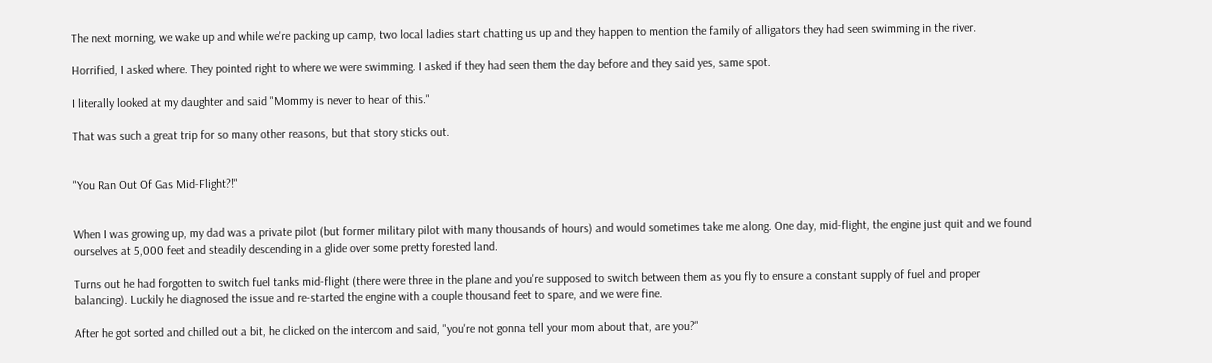The next morning, we wake up and while we're packing up camp, two local ladies start chatting us up and they happen to mention the family of alligators they had seen swimming in the river.

Horrified, I asked where. They pointed right to where we were swimming. I asked if they had seen them the day before and they said yes, same spot.

I literally looked at my daughter and said "Mommy is never to hear of this."

That was such a great trip for so many other reasons, but that story sticks out.


"You Ran Out Of Gas Mid-Flight?!"


When I was growing up, my dad was a private pilot (but former military pilot with many thousands of hours) and would sometimes take me along. One day, mid-flight, the engine just quit and we found ourselves at 5,000 feet and steadily descending in a glide over some pretty forested land.

Turns out he had forgotten to switch fuel tanks mid-flight (there were three in the plane and you're supposed to switch between them as you fly to ensure a constant supply of fuel and proper balancing). Luckily he diagnosed the issue and re-started the engine with a couple thousand feet to spare, and we were fine.

After he got sorted and chilled out a bit, he clicked on the intercom and said, "you're not gonna tell your mom about that, are you?"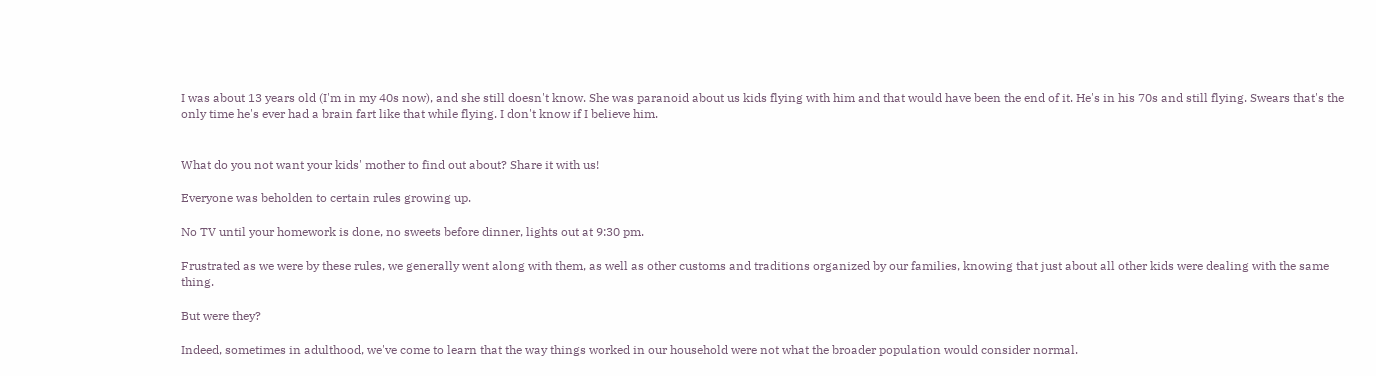I was about 13 years old (I'm in my 40s now), and she still doesn't know. She was paranoid about us kids flying with him and that would have been the end of it. He's in his 70s and still flying. Swears that's the only time he's ever had a brain fart like that while flying. I don't know if I believe him.


What do you not want your kids' mother to find out about? Share it with us!

Everyone was beholden to certain rules growing up.

No TV until your homework is done, no sweets before dinner, lights out at 9:30 pm.

Frustrated as we were by these rules, we generally went along with them, as well as other customs and traditions organized by our families, knowing that just about all other kids were dealing with the same thing.

But were they?

Indeed, sometimes in adulthood, we've come to learn that the way things worked in our household were not what the broader population would consider normal.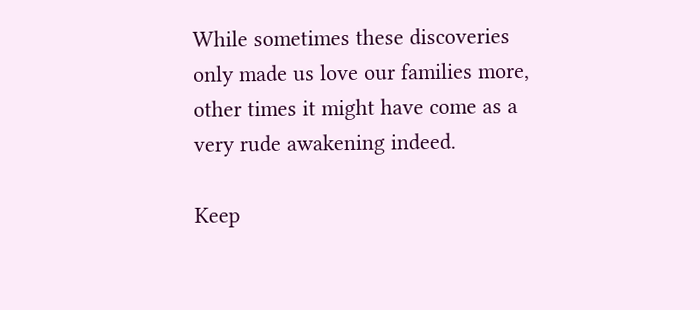While sometimes these discoveries only made us love our families more, other times it might have come as a very rude awakening indeed.

Keep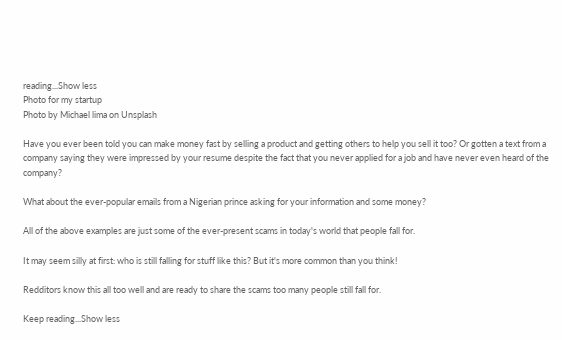reading...Show less
Photo for my startup
Photo by Michael lima on Unsplash

Have you ever been told you can make money fast by selling a product and getting others to help you sell it too? Or gotten a text from a company saying they were impressed by your resume despite the fact that you never applied for a job and have never even heard of the company?

What about the ever-popular emails from a Nigerian prince asking for your information and some money?

All of the above examples are just some of the ever-present scams in today's world that people fall for.

It may seem silly at first: who is still falling for stuff like this? But it's more common than you think!

Redditors know this all too well and are ready to share the scams too many people still fall for.

Keep reading...Show less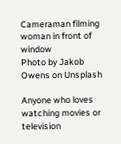Cameraman filming woman in front of window
Photo by Jakob Owens on Unsplash

Anyone who loves watching movies or television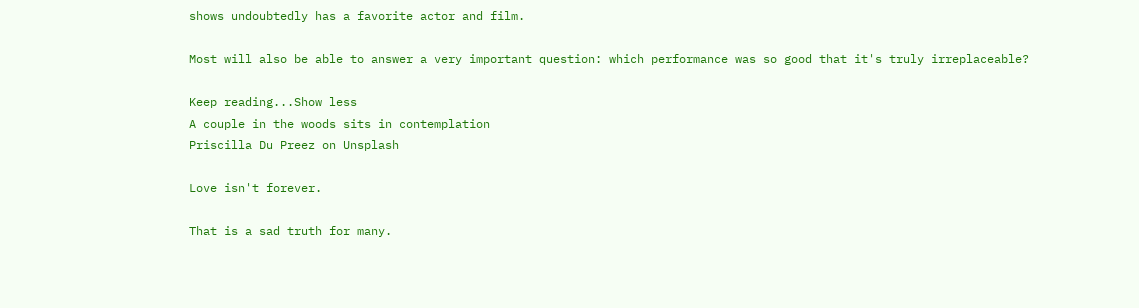shows undoubtedly has a favorite actor and film.

Most will also be able to answer a very important question: which performance was so good that it's truly irreplaceable?

Keep reading...Show less
A couple in the woods sits in contemplation
Priscilla Du Preez on Unsplash

Love isn't forever.

That is a sad truth for many.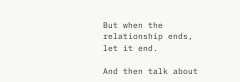But when the relationship ends, let it end.

And then talk about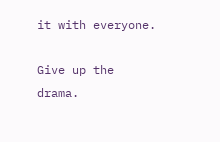it with everyone.

Give up the drama.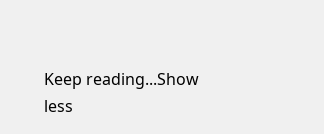Keep reading...Show less